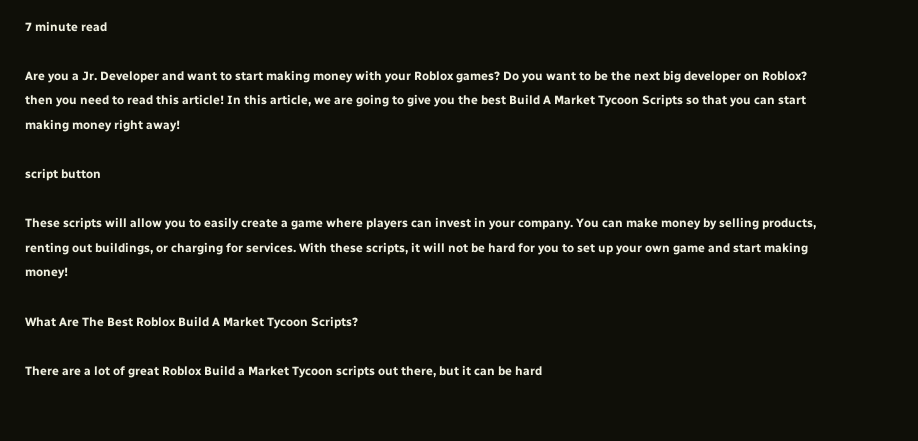7 minute read

Are you a Jr. Developer and want to start making money with your Roblox games? Do you want to be the next big developer on Roblox? then you need to read this article! In this article, we are going to give you the best Build A Market Tycoon Scripts so that you can start making money right away!

script button

These scripts will allow you to easily create a game where players can invest in your company. You can make money by selling products, renting out buildings, or charging for services. With these scripts, it will not be hard for you to set up your own game and start making money!

What Are The Best Roblox Build A Market Tycoon Scripts?

There are a lot of great Roblox Build a Market Tycoon scripts out there, but it can be hard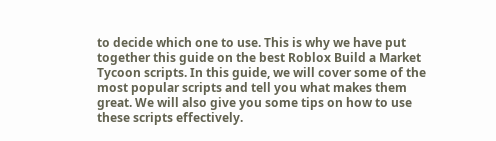to decide which one to use. This is why we have put together this guide on the best Roblox Build a Market Tycoon scripts. In this guide, we will cover some of the most popular scripts and tell you what makes them great. We will also give you some tips on how to use these scripts effectively.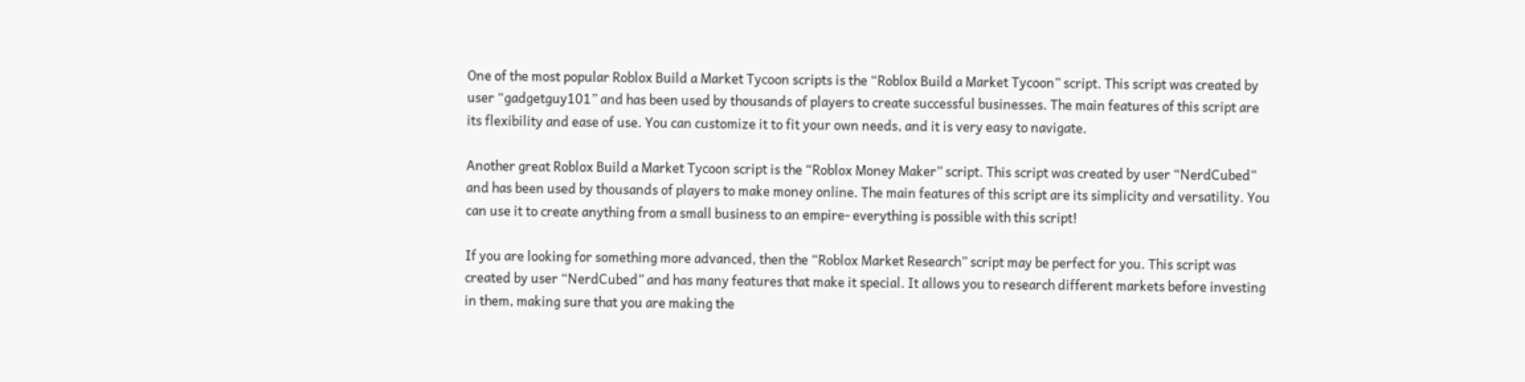One of the most popular Roblox Build a Market Tycoon scripts is the “Roblox Build a Market Tycoon” script. This script was created by user “gadgetguy101” and has been used by thousands of players to create successful businesses. The main features of this script are its flexibility and ease of use. You can customize it to fit your own needs, and it is very easy to navigate.

Another great Roblox Build a Market Tycoon script is the “Roblox Money Maker” script. This script was created by user “NerdCubed” and has been used by thousands of players to make money online. The main features of this script are its simplicity and versatility. You can use it to create anything from a small business to an empire- everything is possible with this script!

If you are looking for something more advanced, then the “Roblox Market Research” script may be perfect for you. This script was created by user “NerdCubed” and has many features that make it special. It allows you to research different markets before investing in them, making sure that you are making the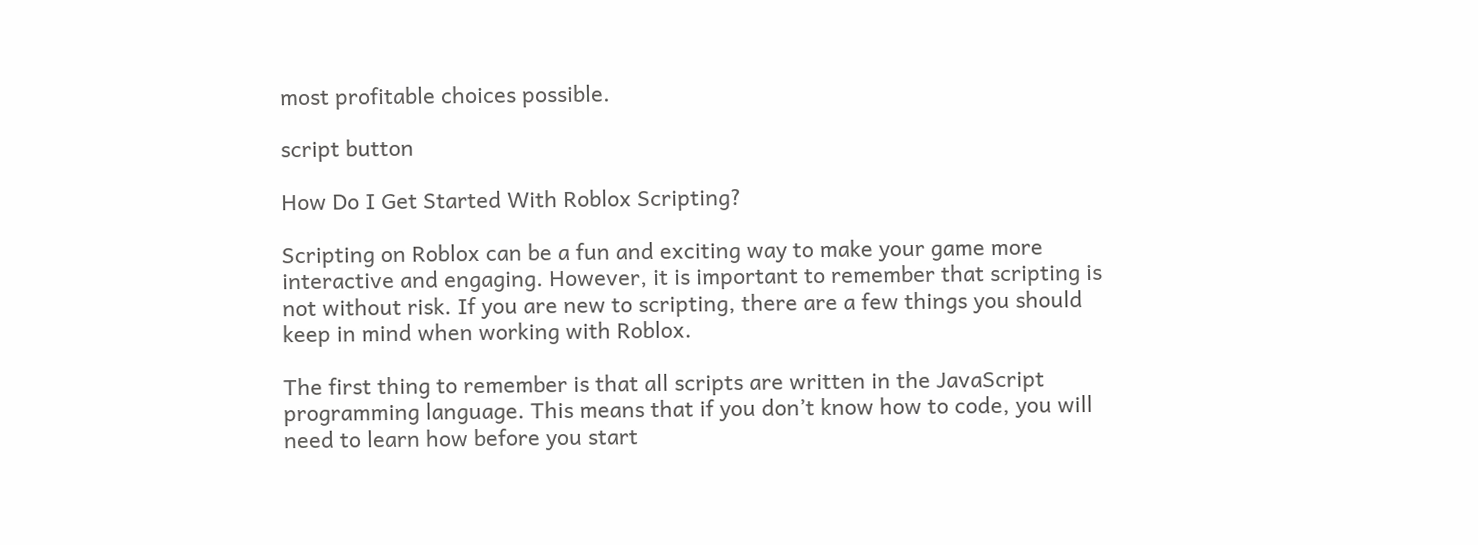most profitable choices possible.

script button

How Do I Get Started With Roblox Scripting?

Scripting on Roblox can be a fun and exciting way to make your game more interactive and engaging. However, it is important to remember that scripting is not without risk. If you are new to scripting, there are a few things you should keep in mind when working with Roblox.

The first thing to remember is that all scripts are written in the JavaScript programming language. This means that if you don’t know how to code, you will need to learn how before you start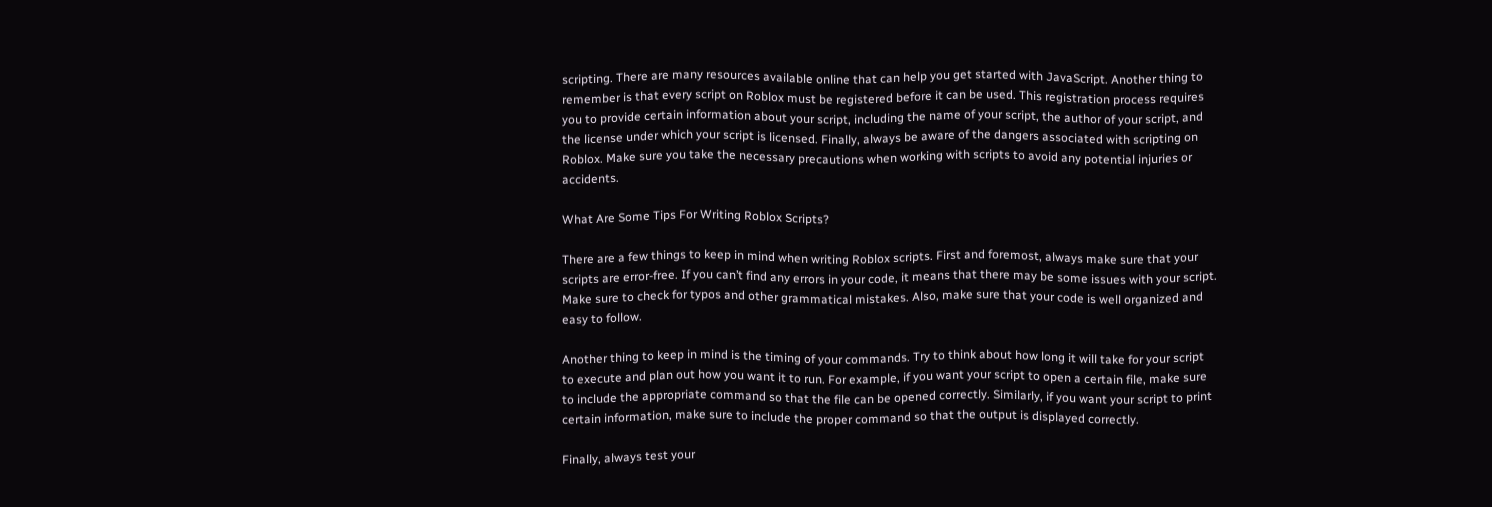scripting. There are many resources available online that can help you get started with JavaScript. Another thing to remember is that every script on Roblox must be registered before it can be used. This registration process requires you to provide certain information about your script, including the name of your script, the author of your script, and the license under which your script is licensed. Finally, always be aware of the dangers associated with scripting on Roblox. Make sure you take the necessary precautions when working with scripts to avoid any potential injuries or accidents.

What Are Some Tips For Writing Roblox Scripts?

There are a few things to keep in mind when writing Roblox scripts. First and foremost, always make sure that your scripts are error-free. If you can’t find any errors in your code, it means that there may be some issues with your script. Make sure to check for typos and other grammatical mistakes. Also, make sure that your code is well organized and easy to follow.

Another thing to keep in mind is the timing of your commands. Try to think about how long it will take for your script to execute and plan out how you want it to run. For example, if you want your script to open a certain file, make sure to include the appropriate command so that the file can be opened correctly. Similarly, if you want your script to print certain information, make sure to include the proper command so that the output is displayed correctly.

Finally, always test your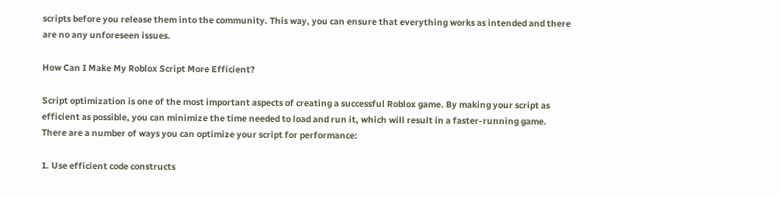scripts before you release them into the community. This way, you can ensure that everything works as intended and there are no any unforeseen issues.

How Can I Make My Roblox Script More Efficient?

Script optimization is one of the most important aspects of creating a successful Roblox game. By making your script as efficient as possible, you can minimize the time needed to load and run it, which will result in a faster-running game. There are a number of ways you can optimize your script for performance:

1. Use efficient code constructs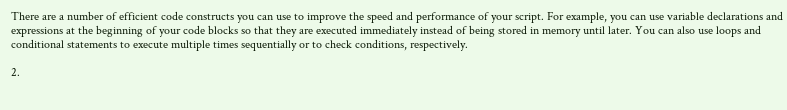There are a number of efficient code constructs you can use to improve the speed and performance of your script. For example, you can use variable declarations and expressions at the beginning of your code blocks so that they are executed immediately instead of being stored in memory until later. You can also use loops and conditional statements to execute multiple times sequentially or to check conditions, respectively.

2.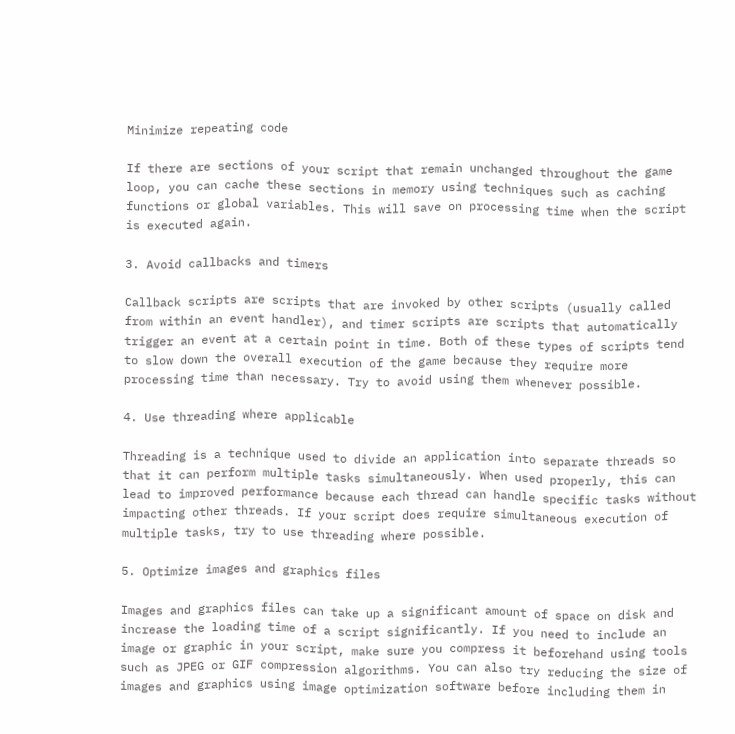Minimize repeating code

If there are sections of your script that remain unchanged throughout the game loop, you can cache these sections in memory using techniques such as caching functions or global variables. This will save on processing time when the script is executed again.

3. Avoid callbacks and timers

Callback scripts are scripts that are invoked by other scripts (usually called from within an event handler), and timer scripts are scripts that automatically trigger an event at a certain point in time. Both of these types of scripts tend to slow down the overall execution of the game because they require more processing time than necessary. Try to avoid using them whenever possible.

4. Use threading where applicable

Threading is a technique used to divide an application into separate threads so that it can perform multiple tasks simultaneously. When used properly, this can lead to improved performance because each thread can handle specific tasks without impacting other threads. If your script does require simultaneous execution of multiple tasks, try to use threading where possible.

5. Optimize images and graphics files

Images and graphics files can take up a significant amount of space on disk and increase the loading time of a script significantly. If you need to include an image or graphic in your script, make sure you compress it beforehand using tools such as JPEG or GIF compression algorithms. You can also try reducing the size of images and graphics using image optimization software before including them in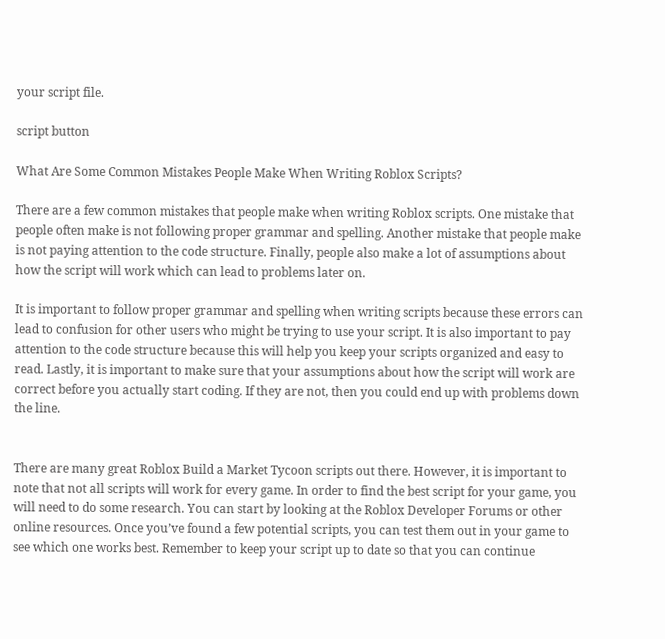your script file.

script button

What Are Some Common Mistakes People Make When Writing Roblox Scripts?

There are a few common mistakes that people make when writing Roblox scripts. One mistake that people often make is not following proper grammar and spelling. Another mistake that people make is not paying attention to the code structure. Finally, people also make a lot of assumptions about how the script will work which can lead to problems later on.

It is important to follow proper grammar and spelling when writing scripts because these errors can lead to confusion for other users who might be trying to use your script. It is also important to pay attention to the code structure because this will help you keep your scripts organized and easy to read. Lastly, it is important to make sure that your assumptions about how the script will work are correct before you actually start coding. If they are not, then you could end up with problems down the line.


There are many great Roblox Build a Market Tycoon scripts out there. However, it is important to note that not all scripts will work for every game. In order to find the best script for your game, you will need to do some research. You can start by looking at the Roblox Developer Forums or other online resources. Once you’ve found a few potential scripts, you can test them out in your game to see which one works best. Remember to keep your script up to date so that you can continue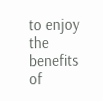to enjoy the benefits of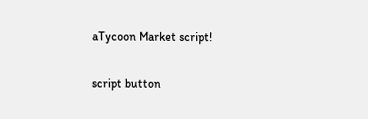aTycoon Market script!

script button